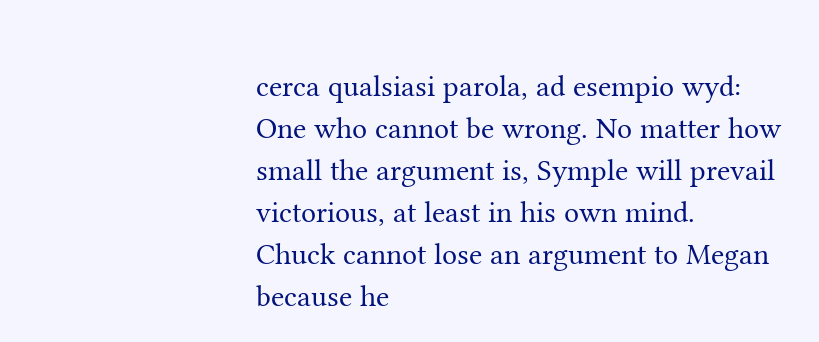cerca qualsiasi parola, ad esempio wyd:
One who cannot be wrong. No matter how small the argument is, Symple will prevail victorious, at least in his own mind.
Chuck cannot lose an argument to Megan because he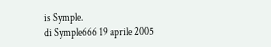is Symple.
di Symple666 19 aprile 2005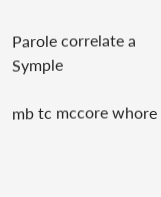Parole correlate a Symple

mb tc mccore whore